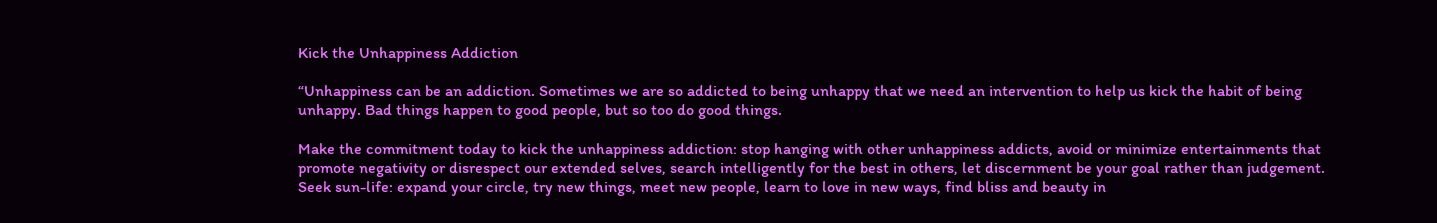Kick the Unhappiness Addiction

“Unhappiness can be an addiction. Sometimes we are so addicted to being unhappy that we need an intervention to help us kick the habit of being unhappy. Bad things happen to good people, but so too do good things.

Make the commitment today to kick the unhappiness addiction: stop hanging with other unhappiness addicts, avoid or minimize entertainments that promote negativity or disrespect our extended selves, search intelligently for the best in others, let discernment be your goal rather than judgement. Seek sun-life: expand your circle, try new things, meet new people, learn to love in new ways, find bliss and beauty in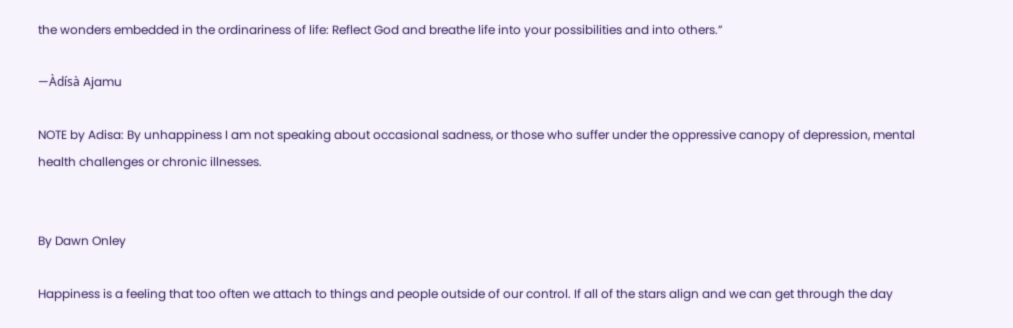the wonders embedded in the ordinariness of life: Reflect God and breathe life into your possibilities and into others.”

—Àdísà Ajamu

NOTE by Adisa: By unhappiness I am not speaking about occasional sadness, or those who suffer under the oppressive canopy of depression, mental health challenges or chronic illnesses.


By Dawn Onley

Happiness is a feeling that too often we attach to things and people outside of our control. If all of the stars align and we can get through the day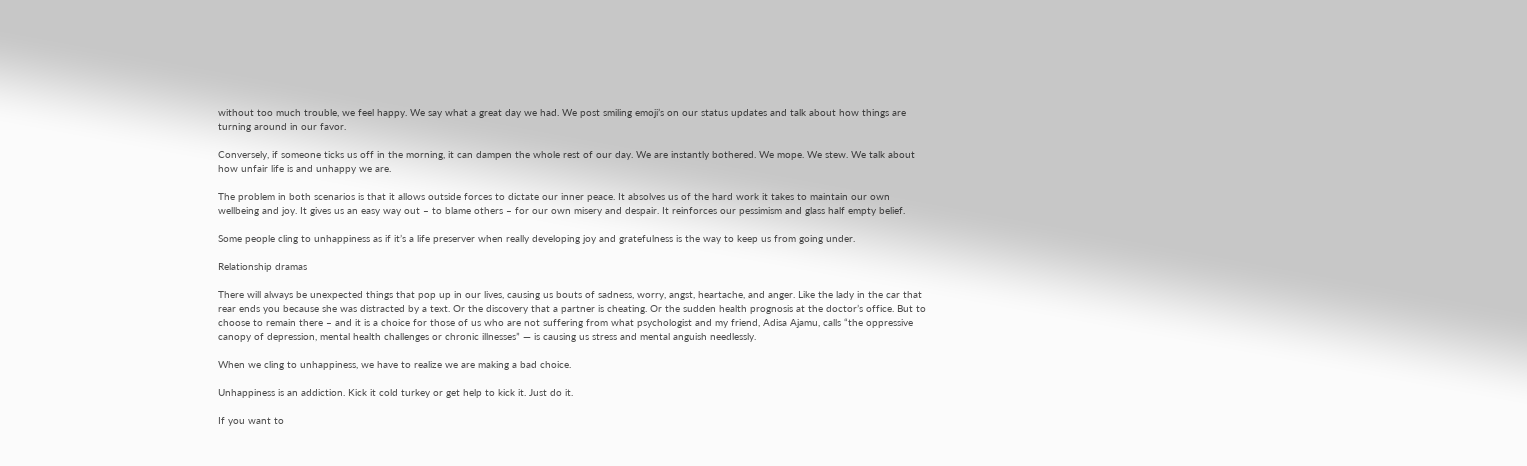without too much trouble, we feel happy. We say what a great day we had. We post smiling emoji’s on our status updates and talk about how things are turning around in our favor.

Conversely, if someone ticks us off in the morning, it can dampen the whole rest of our day. We are instantly bothered. We mope. We stew. We talk about how unfair life is and unhappy we are.

The problem in both scenarios is that it allows outside forces to dictate our inner peace. It absolves us of the hard work it takes to maintain our own wellbeing and joy. It gives us an easy way out – to blame others – for our own misery and despair. It reinforces our pessimism and glass half empty belief.

Some people cling to unhappiness as if it’s a life preserver when really developing joy and gratefulness is the way to keep us from going under.

Relationship dramas

There will always be unexpected things that pop up in our lives, causing us bouts of sadness, worry, angst, heartache, and anger. Like the lady in the car that rear ends you because she was distracted by a text. Or the discovery that a partner is cheating. Or the sudden health prognosis at the doctor’s office. But to choose to remain there – and it is a choice for those of us who are not suffering from what psychologist and my friend, Adisa Ajamu, calls “the oppressive canopy of depression, mental health challenges or chronic illnesses” — is causing us stress and mental anguish needlessly.

When we cling to unhappiness, we have to realize we are making a bad choice.

Unhappiness is an addiction. Kick it cold turkey or get help to kick it. Just do it.

If you want to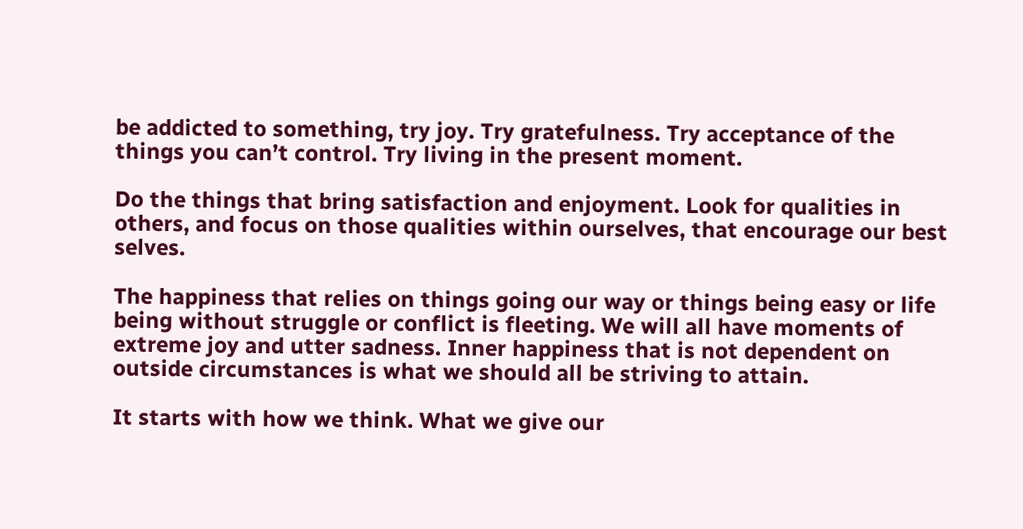be addicted to something, try joy. Try gratefulness. Try acceptance of the things you can’t control. Try living in the present moment.

Do the things that bring satisfaction and enjoyment. Look for qualities in others, and focus on those qualities within ourselves, that encourage our best selves.

The happiness that relies on things going our way or things being easy or life being without struggle or conflict is fleeting. We will all have moments of extreme joy and utter sadness. Inner happiness that is not dependent on outside circumstances is what we should all be striving to attain.

It starts with how we think. What we give our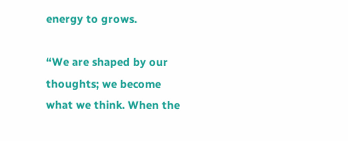energy to grows.

“We are shaped by our thoughts; we become what we think. When the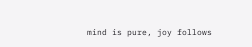mind is pure, joy follows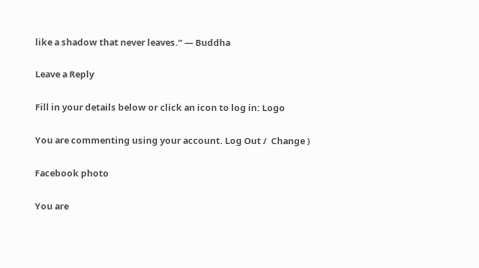like a shadow that never leaves.” — Buddha

Leave a Reply

Fill in your details below or click an icon to log in: Logo

You are commenting using your account. Log Out /  Change )

Facebook photo

You are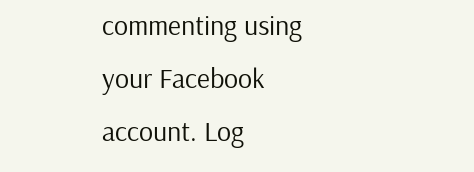commenting using your Facebook account. Log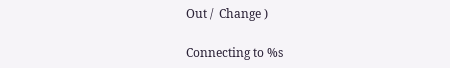Out /  Change )

Connecting to %s